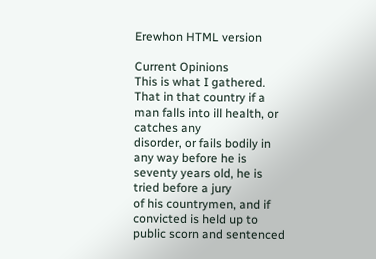Erewhon HTML version

Current Opinions
This is what I gathered. That in that country if a man falls into ill health, or catches any
disorder, or fails bodily in any way before he is seventy years old, he is tried before a jury
of his countrymen, and if convicted is held up to public scorn and sentenced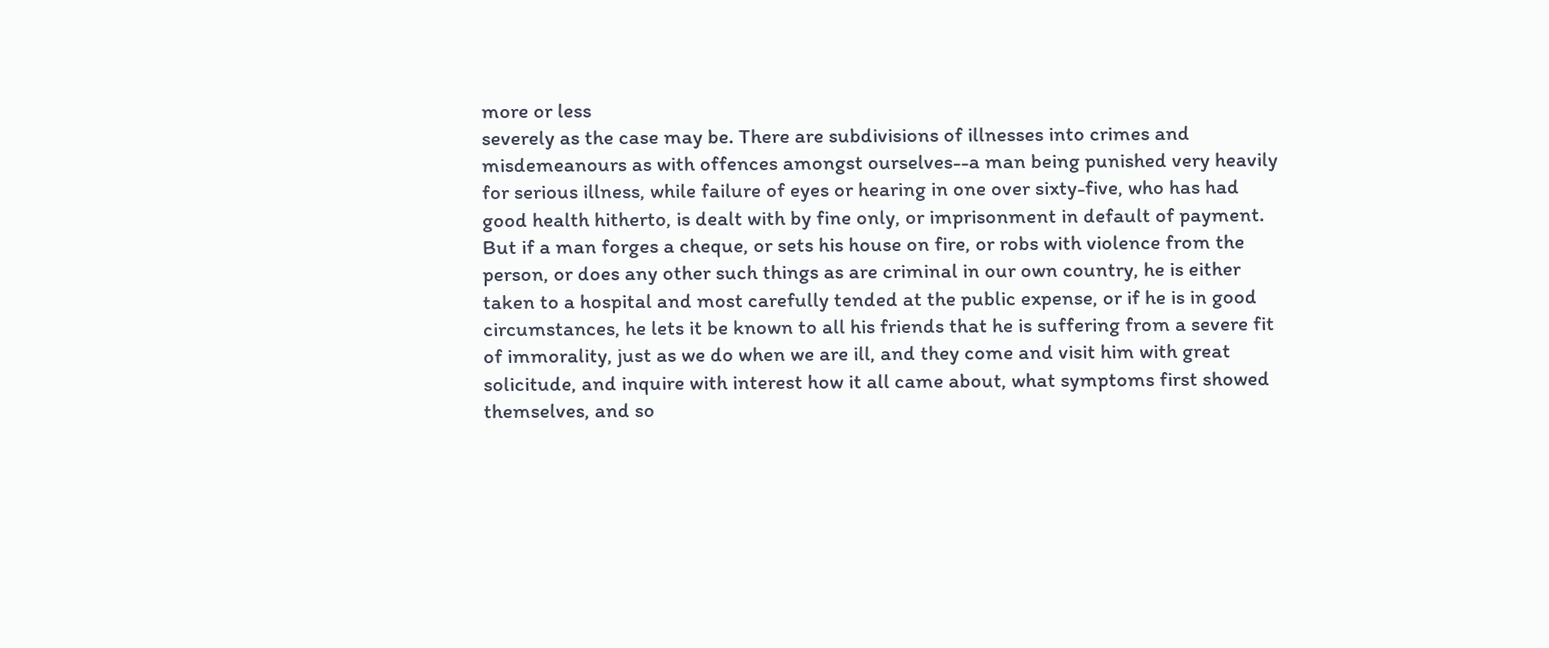more or less
severely as the case may be. There are subdivisions of illnesses into crimes and
misdemeanours as with offences amongst ourselves--a man being punished very heavily
for serious illness, while failure of eyes or hearing in one over sixty-five, who has had
good health hitherto, is dealt with by fine only, or imprisonment in default of payment.
But if a man forges a cheque, or sets his house on fire, or robs with violence from the
person, or does any other such things as are criminal in our own country, he is either
taken to a hospital and most carefully tended at the public expense, or if he is in good
circumstances, he lets it be known to all his friends that he is suffering from a severe fit
of immorality, just as we do when we are ill, and they come and visit him with great
solicitude, and inquire with interest how it all came about, what symptoms first showed
themselves, and so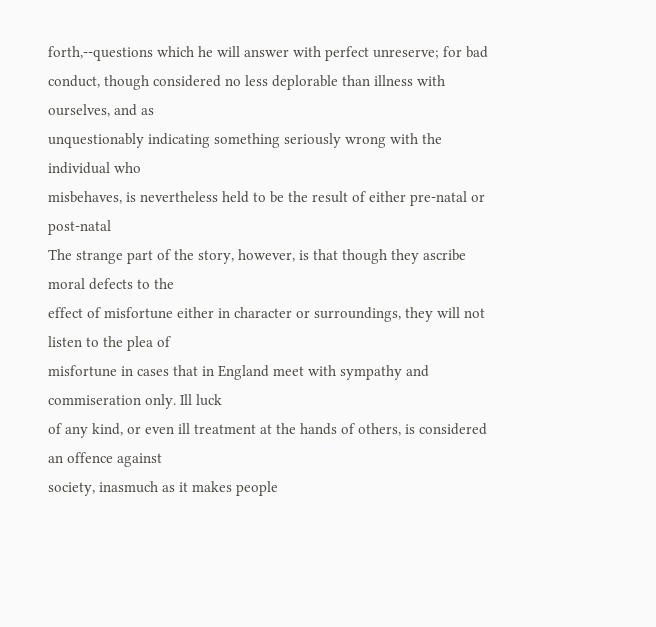forth,--questions which he will answer with perfect unreserve; for bad
conduct, though considered no less deplorable than illness with ourselves, and as
unquestionably indicating something seriously wrong with the individual who
misbehaves, is nevertheless held to be the result of either pre-natal or post-natal
The strange part of the story, however, is that though they ascribe moral defects to the
effect of misfortune either in character or surroundings, they will not listen to the plea of
misfortune in cases that in England meet with sympathy and commiseration only. Ill luck
of any kind, or even ill treatment at the hands of others, is considered an offence against
society, inasmuch as it makes people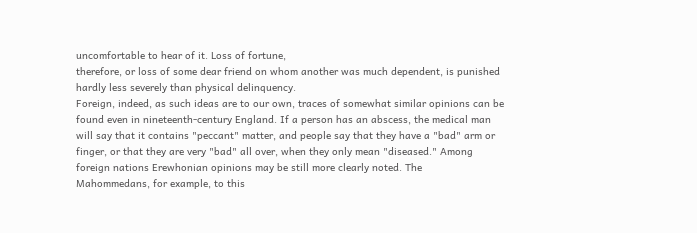uncomfortable to hear of it. Loss of fortune,
therefore, or loss of some dear friend on whom another was much dependent, is punished
hardly less severely than physical delinquency.
Foreign, indeed, as such ideas are to our own, traces of somewhat similar opinions can be
found even in nineteenth-century England. If a person has an abscess, the medical man
will say that it contains "peccant" matter, and people say that they have a "bad" arm or
finger, or that they are very "bad" all over, when they only mean "diseased." Among
foreign nations Erewhonian opinions may be still more clearly noted. The
Mahommedans, for example, to this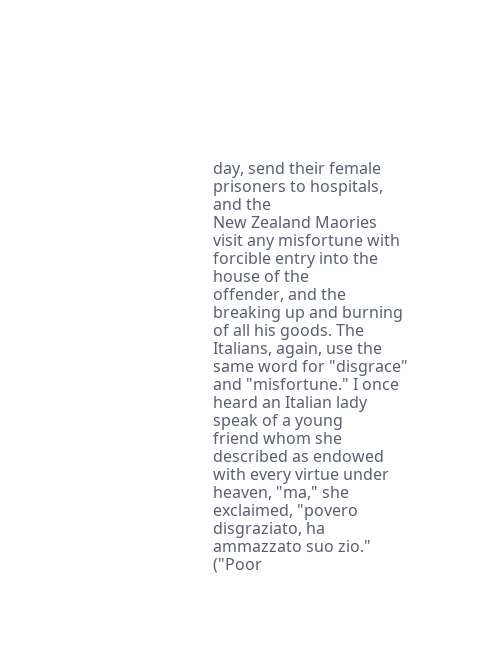day, send their female prisoners to hospitals, and the
New Zealand Maories visit any misfortune with forcible entry into the house of the
offender, and the breaking up and burning of all his goods. The Italians, again, use the
same word for "disgrace" and "misfortune." I once heard an Italian lady speak of a young
friend whom she described as endowed with every virtue under heaven, "ma," she
exclaimed, "povero disgraziato, ha ammazzato suo zio." ("Poor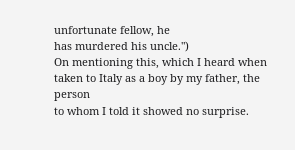unfortunate fellow, he
has murdered his uncle.")
On mentioning this, which I heard when taken to Italy as a boy by my father, the person
to whom I told it showed no surprise.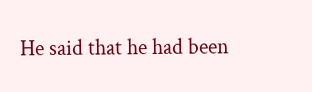He said that he had been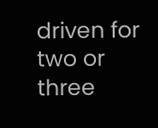driven for two or three